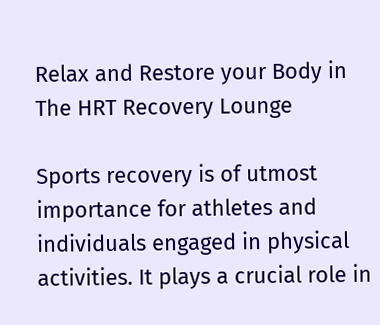Relax and Restore your Body in The HRT Recovery Lounge

Sports recovery is of utmost importance for athletes and individuals engaged in physical activities. It plays a crucial role in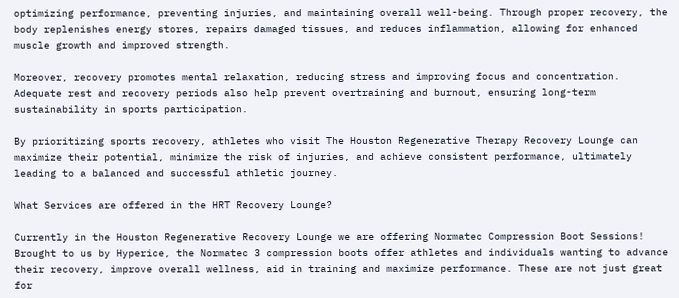optimizing performance, preventing injuries, and maintaining overall well-being. Through proper recovery, the body replenishes energy stores, repairs damaged tissues, and reduces inflammation, allowing for enhanced muscle growth and improved strength.

Moreover, recovery promotes mental relaxation, reducing stress and improving focus and concentration. Adequate rest and recovery periods also help prevent overtraining and burnout, ensuring long-term sustainability in sports participation.

By prioritizing sports recovery, athletes who visit The Houston Regenerative Therapy Recovery Lounge can maximize their potential, minimize the risk of injuries, and achieve consistent performance, ultimately leading to a balanced and successful athletic journey.

What Services are offered in the HRT Recovery Lounge?

Currently in the Houston Regenerative Recovery Lounge we are offering Normatec Compression Boot Sessions! Brought to us by Hyperice, the Normatec 3 compression boots offer athletes and individuals wanting to advance their recovery, improve overall wellness, aid in training and maximize performance. These are not just great for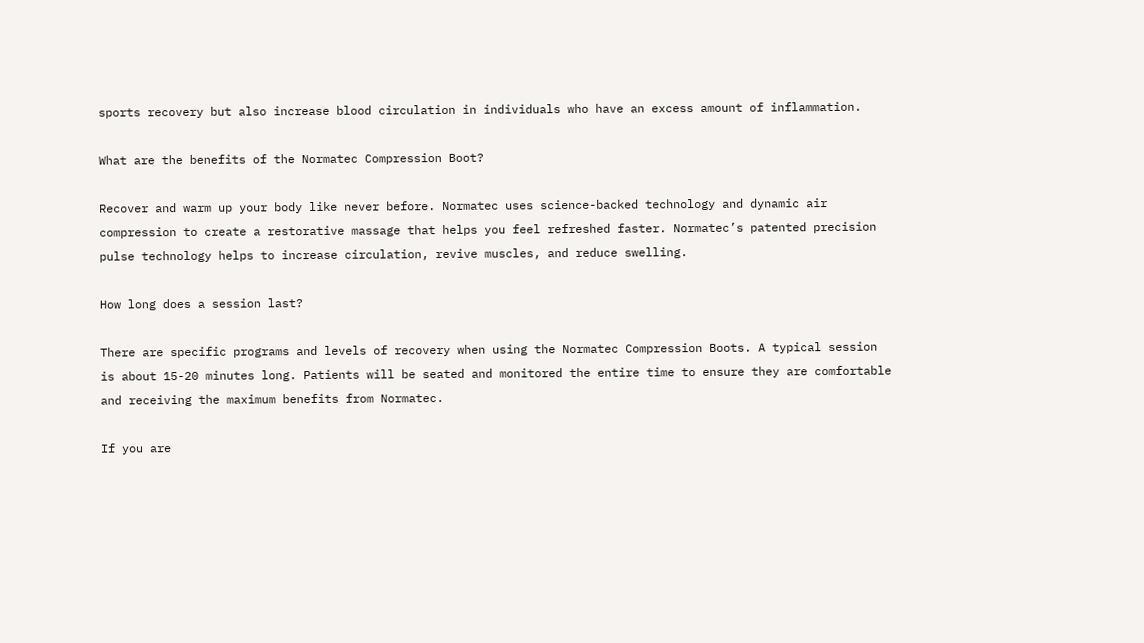sports recovery but also increase blood circulation in individuals who have an excess amount of inflammation.

What are the benefits of the Normatec Compression Boot?

Recover and warm up your body like never before. Normatec uses science-backed technology and dynamic air compression to create a restorative massage that helps you feel refreshed faster. Normatec’s patented precision pulse technology helps to increase circulation, revive muscles, and reduce swelling.

How long does a session last?

There are specific programs and levels of recovery when using the Normatec Compression Boots. A typical session is about 15-20 minutes long. Patients will be seated and monitored the entire time to ensure they are comfortable and receiving the maximum benefits from Normatec.

If you are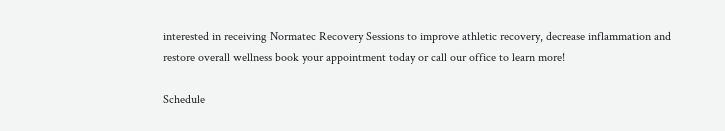interested in receiving Normatec Recovery Sessions to improve athletic recovery, decrease inflammation and restore overall wellness book your appointment today or call our office to learn more!

Schedule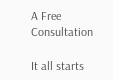A Free Consultation

It all starts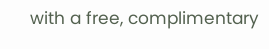with a free, complimentary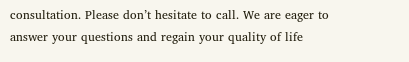consultation. Please don’t hesitate to call. We are eager to answer your questions and regain your quality of life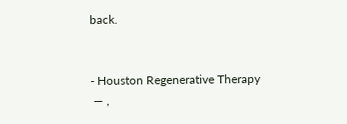back.


- Houston Regenerative Therapy
 — ,